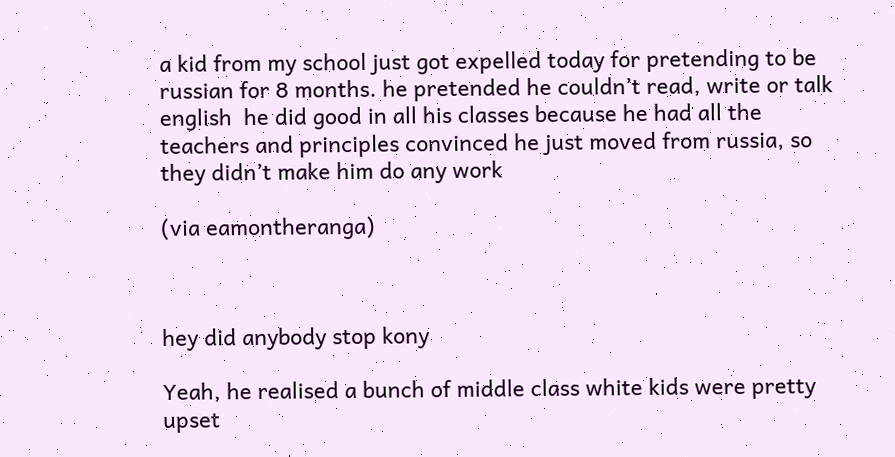a kid from my school just got expelled today for pretending to be russian for 8 months. he pretended he couldn’t read, write or talk english  he did good in all his classes because he had all the teachers and principles convinced he just moved from russia, so they didn’t make him do any work

(via eamontheranga)



hey did anybody stop kony

Yeah, he realised a bunch of middle class white kids were pretty upset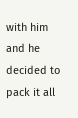with him and he decided to pack it all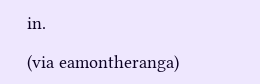in.

(via eamontheranga)